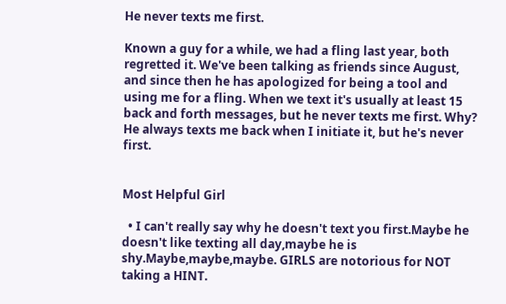He never texts me first.

Known a guy for a while, we had a fling last year, both regretted it. We've been talking as friends since August, and since then he has apologized for being a tool and using me for a fling. When we text it's usually at least 15 back and forth messages, but he never texts me first. Why? He always texts me back when I initiate it, but he's never first.


Most Helpful Girl

  • I can't really say why he doesn't text you first.Maybe he doesn't like texting all day,maybe he is shy.Maybe,maybe,maybe. GIRLS are notorious for NOT taking a HINT.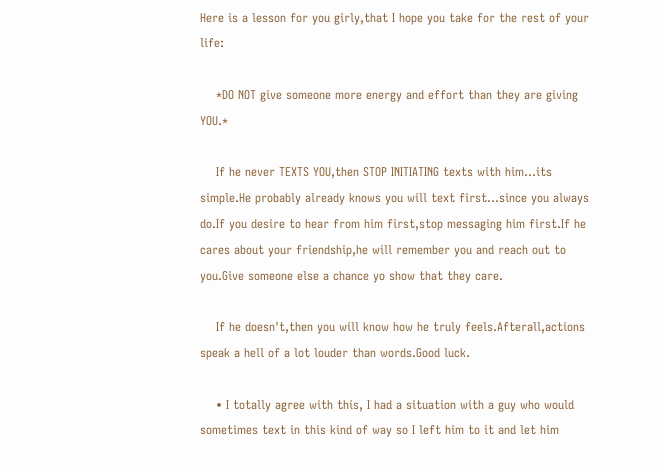Here is a lesson for you girly,that I hope you take for the rest of your life:

    *DO NOT give someone more energy and effort than they are giving YOU.*

    If he never TEXTS YOU,then STOP INITIATING texts with him...its simple.He probably already knows you will text first...since you always do.If you desire to hear from him first,stop messaging him first.If he cares about your friendship,he will remember you and reach out to you.Give someone else a chance yo show that they care.

    If he doesn't,then you will know how he truly feels.Afterall,actions speak a hell of a lot louder than words.Good luck.

    • I totally agree with this, I had a situation with a guy who would sometimes text in this kind of way so I left him to it and let him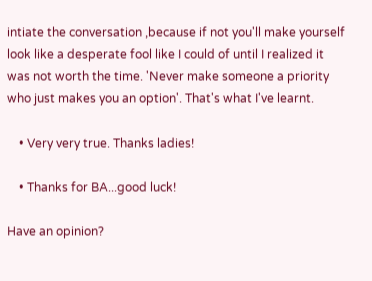intiate the conversation ,because if not you'll make yourself look like a desperate fool like I could of until I realized it was not worth the time. 'Never make someone a priority who just makes you an option'. That's what I've learnt.

    • Very very true. Thanks ladies!

    • Thanks for BA...good luck!

Have an opinion?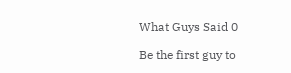What Guys Said 0

Be the first guy to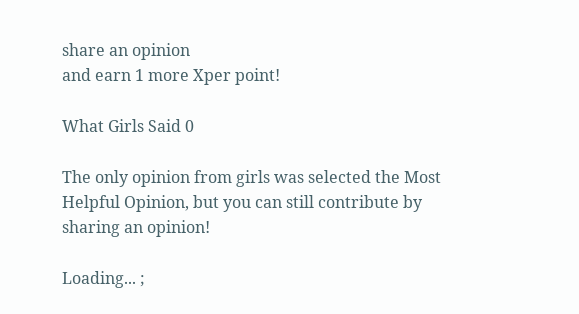share an opinion
and earn 1 more Xper point!

What Girls Said 0

The only opinion from girls was selected the Most Helpful Opinion, but you can still contribute by sharing an opinion!

Loading... ;